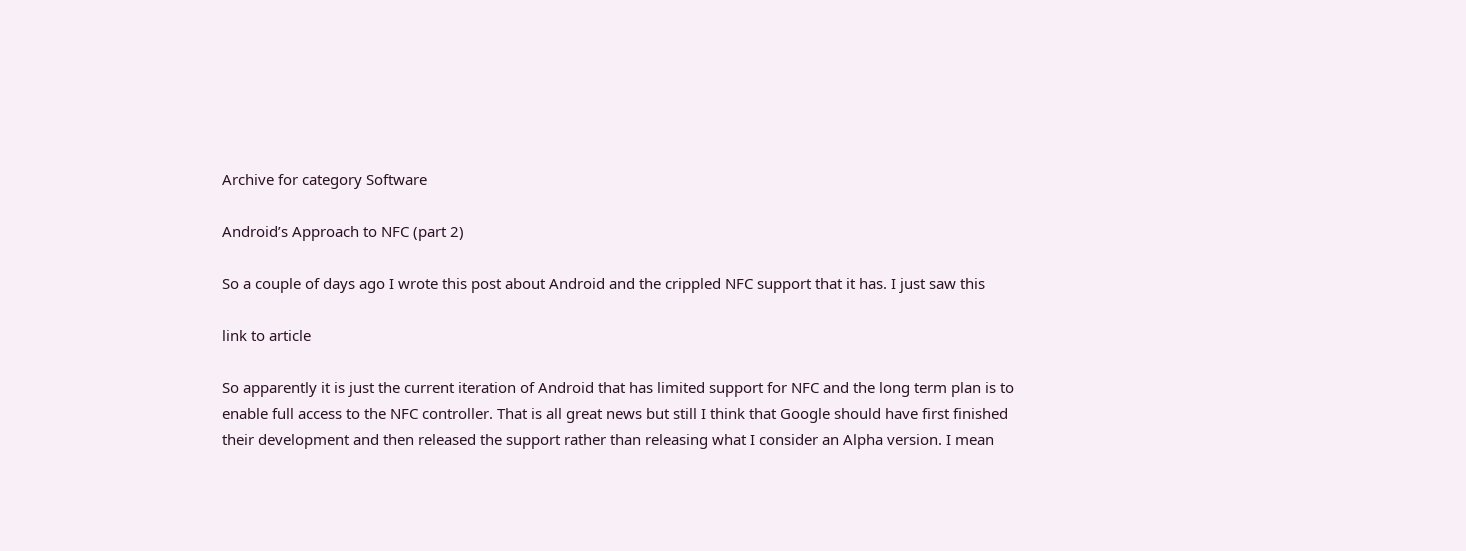Archive for category Software

Android’s Approach to NFC (part 2)

So a couple of days ago I wrote this post about Android and the crippled NFC support that it has. I just saw this

link to article

So apparently it is just the current iteration of Android that has limited support for NFC and the long term plan is to enable full access to the NFC controller. That is all great news but still I think that Google should have first finished their development and then released the support rather than releasing what I consider an Alpha version. I mean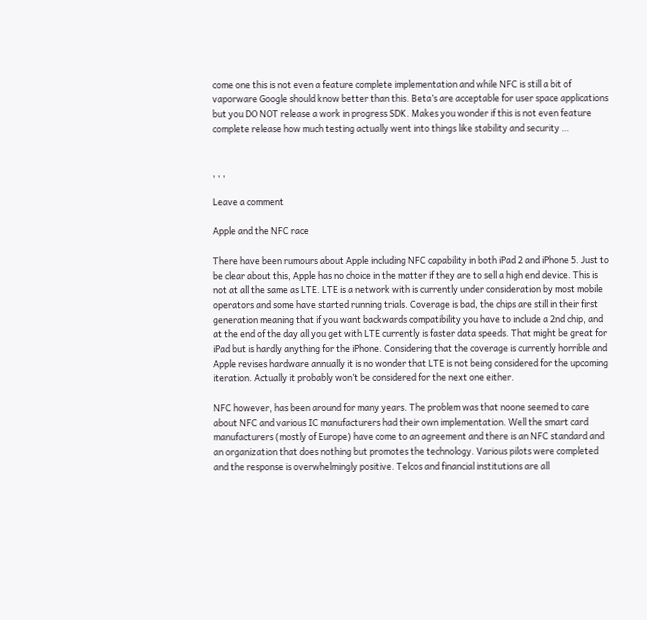come one this is not even a feature complete implementation and while NFC is still a bit of vaporware Google should know better than this. Beta’s are acceptable for user space applications but you DO NOT release a work in progress SDK. Makes you wonder if this is not even feature complete release how much testing actually went into things like stability and security …


, , ,

Leave a comment

Apple and the NFC race

There have been rumours about Apple including NFC capability in both iPad 2 and iPhone 5. Just to be clear about this, Apple has no choice in the matter if they are to sell a high end device. This is not at all the same as LTE. LTE is a network with is currently under consideration by most mobile operators and some have started running trials. Coverage is bad, the chips are still in their first generation meaning that if you want backwards compatibility you have to include a 2nd chip, and at the end of the day all you get with LTE currently is faster data speeds. That might be great for iPad but is hardly anything for the iPhone. Considering that the coverage is currently horrible and Apple revises hardware annually it is no wonder that LTE is not being considered for the upcoming iteration. Actually it probably won’t be considered for the next one either.

NFC however, has been around for many years. The problem was that noone seemed to care about NFC and various IC manufacturers had their own implementation. Well the smart card manufacturers (mostly of Europe) have come to an agreement and there is an NFC standard and an organization that does nothing but promotes the technology. Various pilots were completed and the response is overwhelmingly positive. Telcos and financial institutions are all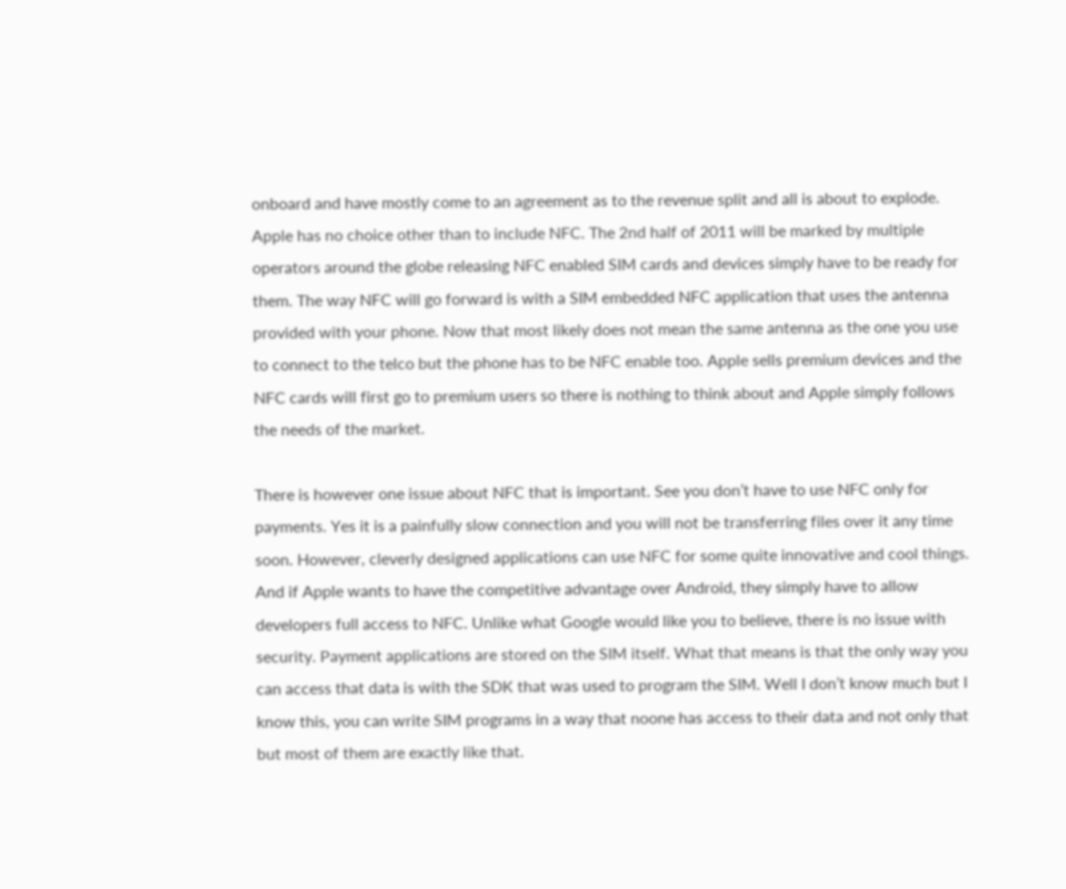onboard and have mostly come to an agreement as to the revenue split and all is about to explode. Apple has no choice other than to include NFC. The 2nd half of 2011 will be marked by multiple operators around the globe releasing NFC enabled SIM cards and devices simply have to be ready for them. The way NFC will go forward is with a SIM embedded NFC application that uses the antenna provided with your phone. Now that most likely does not mean the same antenna as the one you use to connect to the telco but the phone has to be NFC enable too. Apple sells premium devices and the NFC cards will first go to premium users so there is nothing to think about and Apple simply follows the needs of the market.

There is however one issue about NFC that is important. See you don’t have to use NFC only for payments. Yes it is a painfully slow connection and you will not be transferring files over it any time soon. However, cleverly designed applications can use NFC for some quite innovative and cool things. And if Apple wants to have the competitive advantage over Android, they simply have to allow developers full access to NFC. Unlike what Google would like you to believe, there is no issue with security. Payment applications are stored on the SIM itself. What that means is that the only way you can access that data is with the SDK that was used to program the SIM. Well I don’t know much but I know this, you can write SIM programs in a way that noone has access to their data and not only that but most of them are exactly like that.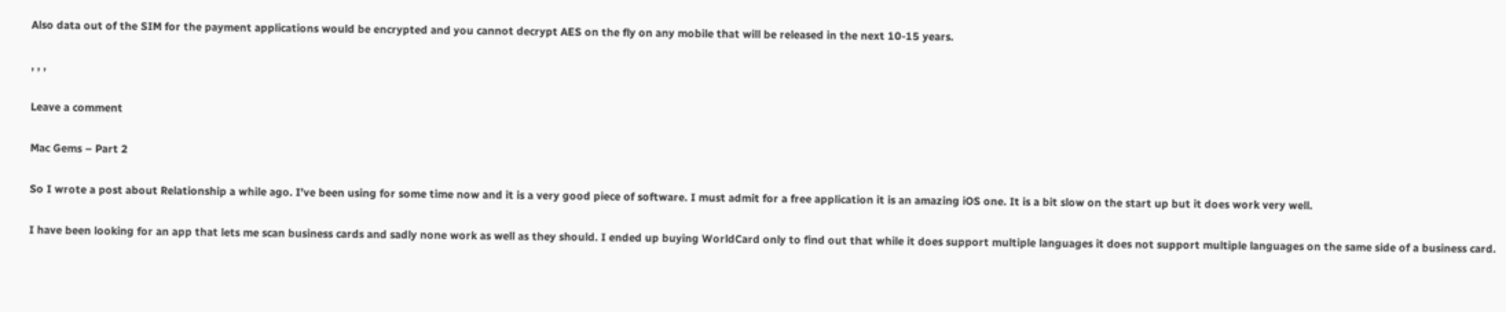Also data out of the SIM for the payment applications would be encrypted and you cannot decrypt AES on the fly on any mobile that will be released in the next 10-15 years.

, , ,

Leave a comment

Mac Gems – Part 2

So I wrote a post about Relationship a while ago. I’ve been using for some time now and it is a very good piece of software. I must admit for a free application it is an amazing iOS one. It is a bit slow on the start up but it does work very well.

I have been looking for an app that lets me scan business cards and sadly none work as well as they should. I ended up buying WorldCard only to find out that while it does support multiple languages it does not support multiple languages on the same side of a business card.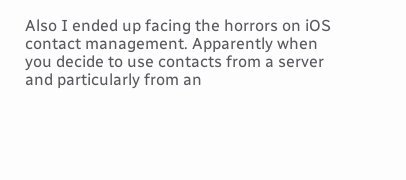Also I ended up facing the horrors on iOS contact management. Apparently when you decide to use contacts from a server and particularly from an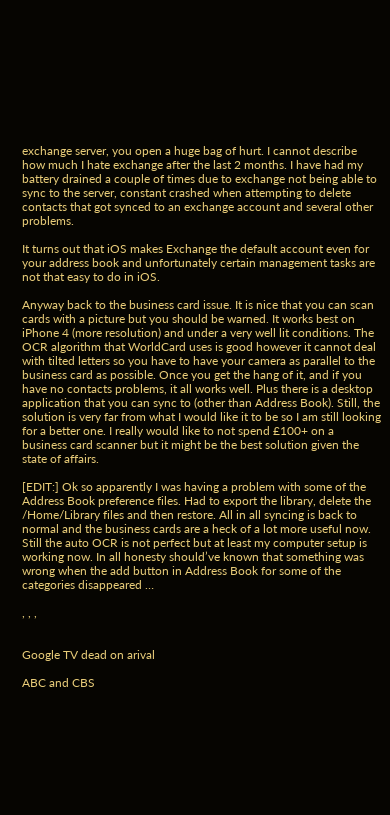exchange server, you open a huge bag of hurt. I cannot describe how much I hate exchange after the last 2 months. I have had my battery drained a couple of times due to exchange not being able to sync to the server, constant crashed when attempting to delete contacts that got synced to an exchange account and several other problems.

It turns out that iOS makes Exchange the default account even for your address book and unfortunately certain management tasks are not that easy to do in iOS.

Anyway back to the business card issue. It is nice that you can scan cards with a picture but you should be warned. It works best on iPhone 4 (more resolution) and under a very well lit conditions. The OCR algorithm that WorldCard uses is good however it cannot deal with tilted letters so you have to have your camera as parallel to the business card as possible. Once you get the hang of it, and if you have no contacts problems, it all works well. Plus there is a desktop application that you can sync to (other than Address Book). Still, the solution is very far from what I would like it to be so I am still looking for a better one. I really would like to not spend £100+ on a business card scanner but it might be the best solution given the state of affairs.

[EDIT:] Ok so apparently I was having a problem with some of the Address Book preference files. Had to export the library, delete the /Home/Library files and then restore. All in all syncing is back to normal and the business cards are a heck of a lot more useful now. Still the auto OCR is not perfect but at least my computer setup is working now. In all honesty should’ve known that something was wrong when the add button in Address Book for some of the categories disappeared …

, , ,


Google TV dead on arival

ABC and CBS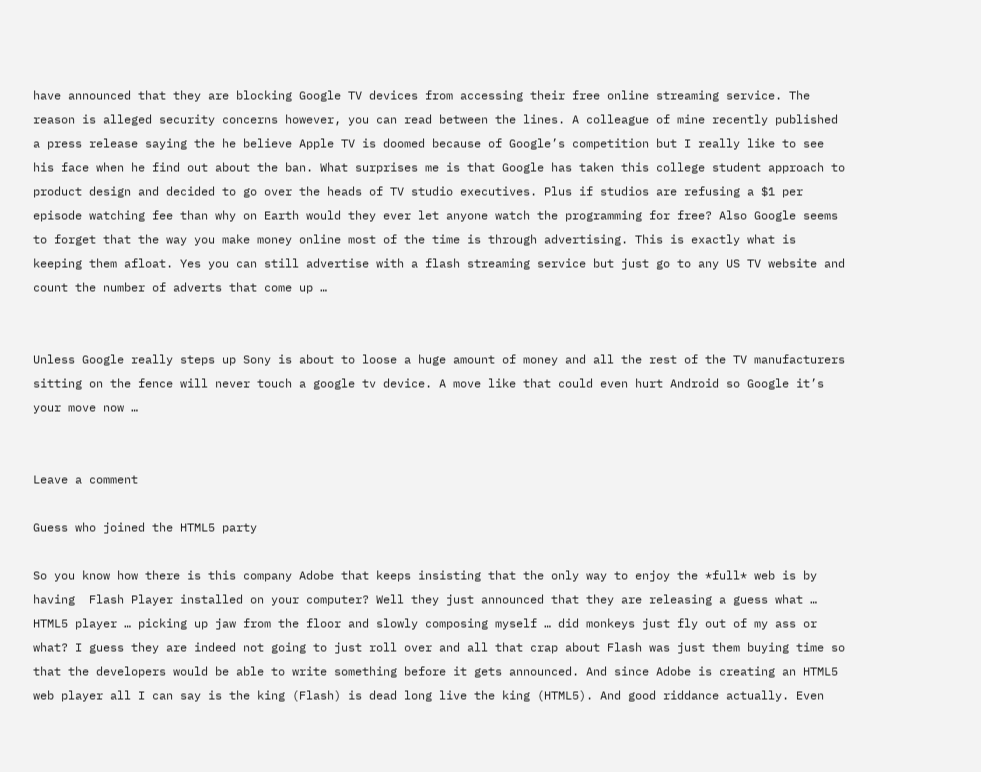have announced that they are blocking Google TV devices from accessing their free online streaming service. The reason is alleged security concerns however, you can read between the lines. A colleague of mine recently published a press release saying the he believe Apple TV is doomed because of Google’s competition but I really like to see his face when he find out about the ban. What surprises me is that Google has taken this college student approach to product design and decided to go over the heads of TV studio executives. Plus if studios are refusing a $1 per episode watching fee than why on Earth would they ever let anyone watch the programming for free? Also Google seems to forget that the way you make money online most of the time is through advertising. This is exactly what is keeping them afloat. Yes you can still advertise with a flash streaming service but just go to any US TV website and count the number of adverts that come up …


Unless Google really steps up Sony is about to loose a huge amount of money and all the rest of the TV manufacturers sitting on the fence will never touch a google tv device. A move like that could even hurt Android so Google it’s your move now …


Leave a comment

Guess who joined the HTML5 party

So you know how there is this company Adobe that keeps insisting that the only way to enjoy the *full* web is by having  Flash Player installed on your computer? Well they just announced that they are releasing a guess what … HTML5 player … picking up jaw from the floor and slowly composing myself … did monkeys just fly out of my ass or what? I guess they are indeed not going to just roll over and all that crap about Flash was just them buying time so that the developers would be able to write something before it gets announced. And since Adobe is creating an HTML5 web player all I can say is the king (Flash) is dead long live the king (HTML5). And good riddance actually. Even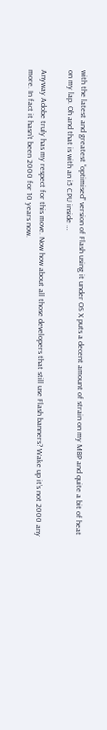with the latest and greatest “optimised” version of Flash using it under OS X puts a decent amount of strain on my MBP and quite a bit of heat on my lap. Oh and that is with an i5 CPU inside …

Anyway Adobe truly has my respect for this move. Now how about all those developers that still use Flash banners? Wake up it’s not 2000 any more. In fact it hasn’t been 2000 for 10 years now.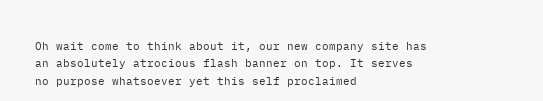Oh wait come to think about it, our new company site has an absolutely atrocious flash banner on top. It serves no purpose whatsoever yet this self proclaimed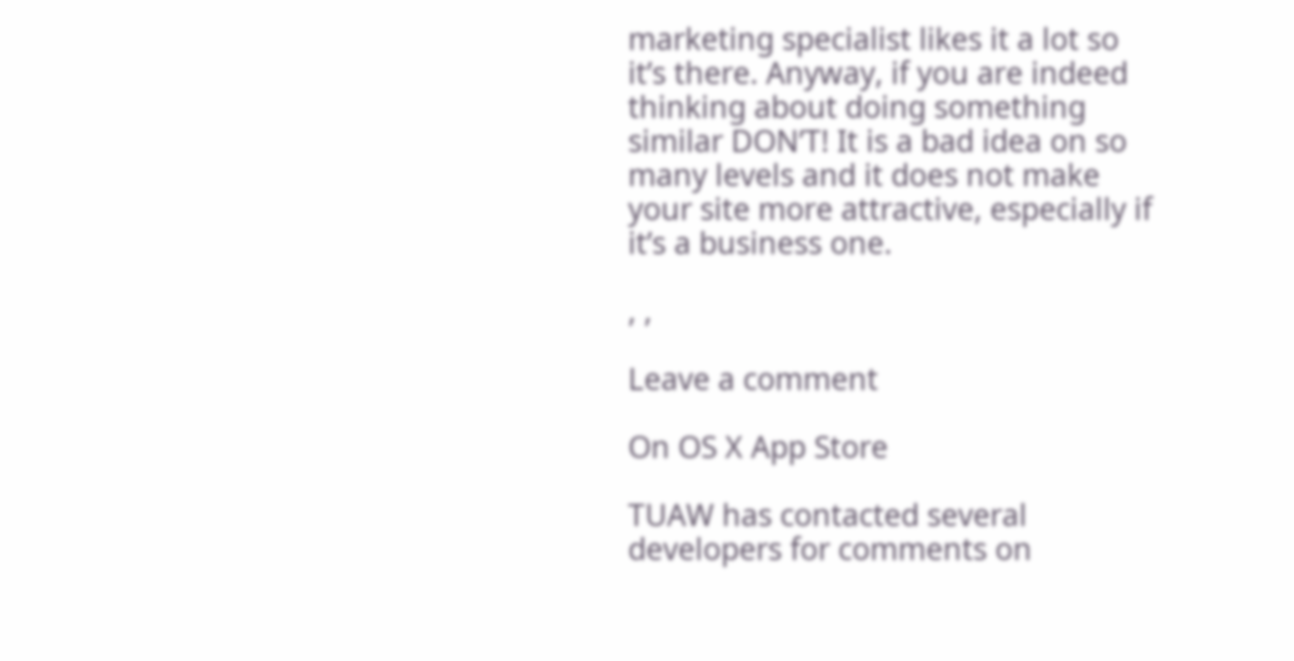marketing specialist likes it a lot so it’s there. Anyway, if you are indeed thinking about doing something similar DON’T! It is a bad idea on so many levels and it does not make your site more attractive, especially if it’s a business one.

, ,

Leave a comment

On OS X App Store

TUAW has contacted several developers for comments on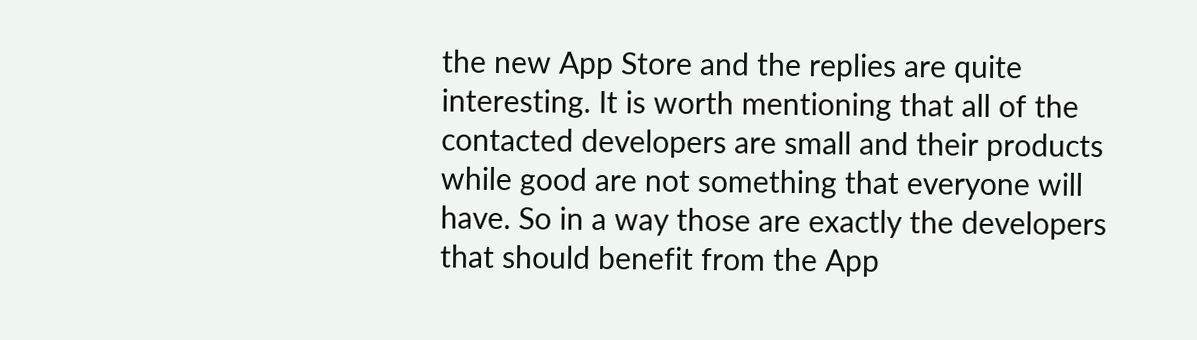the new App Store and the replies are quite interesting. It is worth mentioning that all of the contacted developers are small and their products while good are not something that everyone will have. So in a way those are exactly the developers that should benefit from the App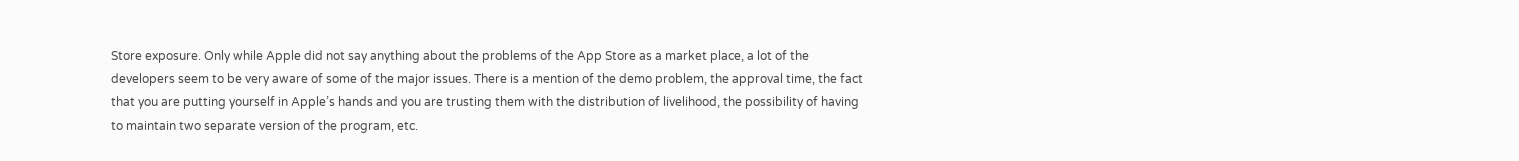Store exposure. Only while Apple did not say anything about the problems of the App Store as a market place, a lot of the developers seem to be very aware of some of the major issues. There is a mention of the demo problem, the approval time, the fact that you are putting yourself in Apple’s hands and you are trusting them with the distribution of livelihood, the possibility of having to maintain two separate version of the program, etc.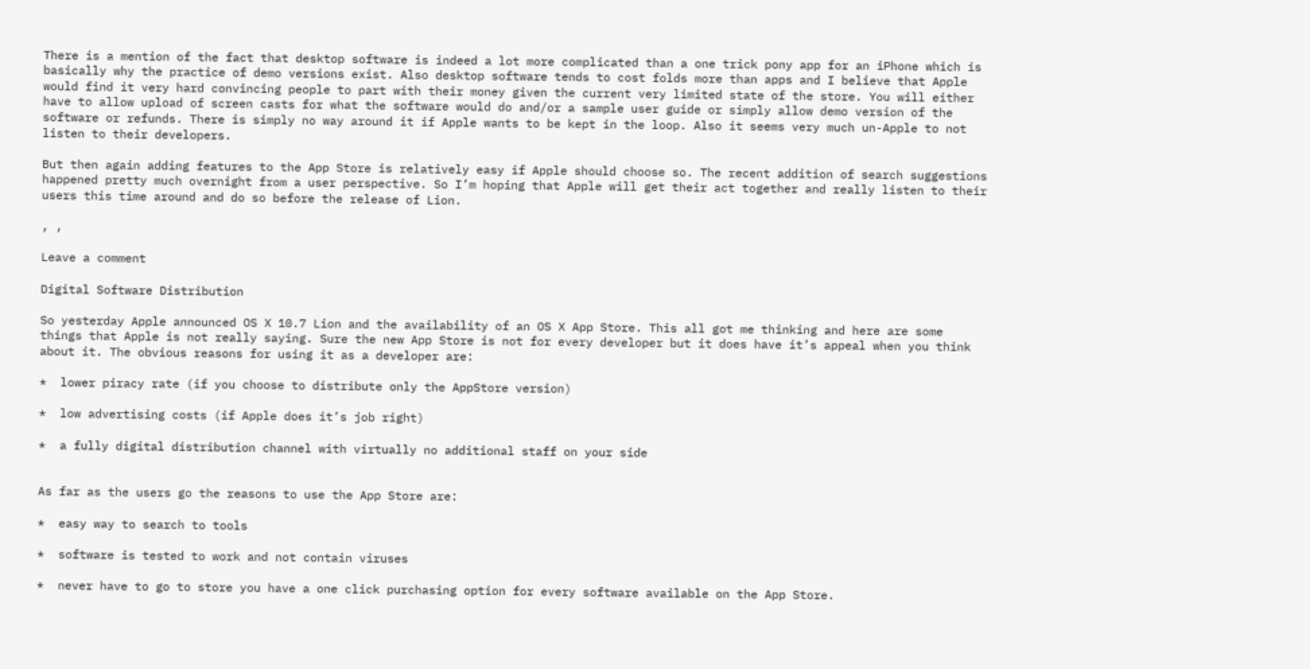There is a mention of the fact that desktop software is indeed a lot more complicated than a one trick pony app for an iPhone which is basically why the practice of demo versions exist. Also desktop software tends to cost folds more than apps and I believe that Apple would find it very hard convincing people to part with their money given the current very limited state of the store. You will either have to allow upload of screen casts for what the software would do and/or a sample user guide or simply allow demo version of the software or refunds. There is simply no way around it if Apple wants to be kept in the loop. Also it seems very much un-Apple to not listen to their developers.

But then again adding features to the App Store is relatively easy if Apple should choose so. The recent addition of search suggestions happened pretty much overnight from a user perspective. So I’m hoping that Apple will get their act together and really listen to their users this time around and do so before the release of Lion.

, ,

Leave a comment

Digital Software Distribution

So yesterday Apple announced OS X 10.7 Lion and the availability of an OS X App Store. This all got me thinking and here are some things that Apple is not really saying. Sure the new App Store is not for every developer but it does have it’s appeal when you think about it. The obvious reasons for using it as a developer are:

*  lower piracy rate (if you choose to distribute only the AppStore version)

*  low advertising costs (if Apple does it’s job right)

*  a fully digital distribution channel with virtually no additional staff on your side


As far as the users go the reasons to use the App Store are:

*  easy way to search to tools

*  software is tested to work and not contain viruses

*  never have to go to store you have a one click purchasing option for every software available on the App Store.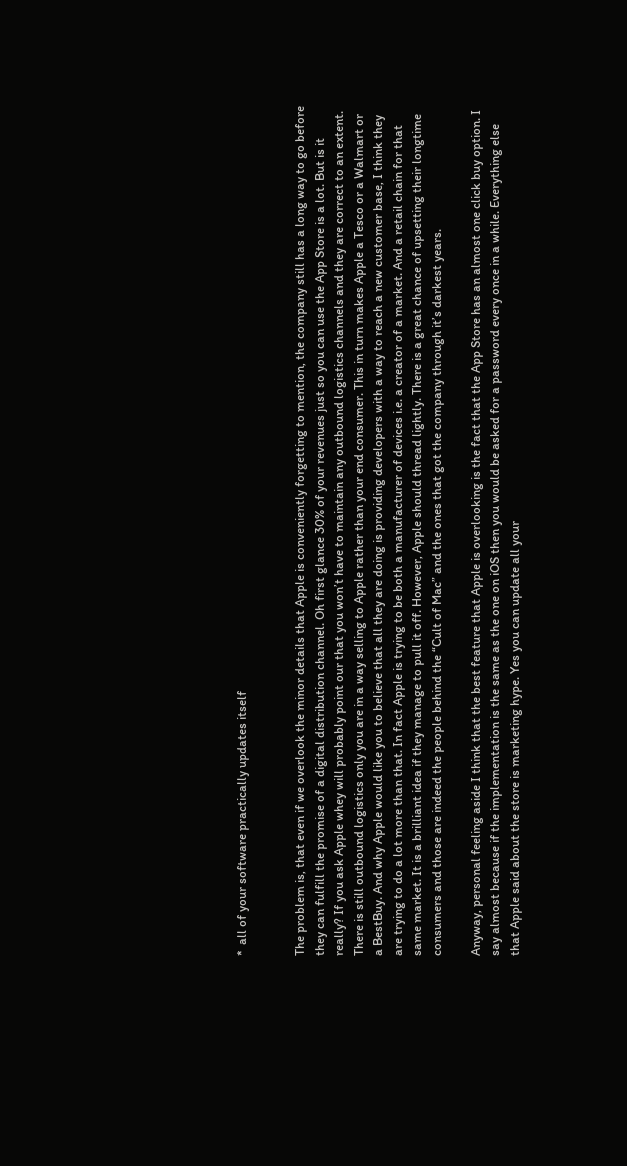*  all of your software practically updates itself


The problem is, that even if we overlook the minor details that Apple is conveniently forgetting to mention, the company still has a long way to go before they can fulfill the promise of a digital distribution channel. Oh first glance 30% of your revenues just so you can use the App Store is a lot. But is it really? If you ask Apple whey will probably point our that you won’t have to maintain any outbound logistics channels and they are correct to an extent. There is still outbound logistics only you are in a way selling to Apple rather than your end consumer. This in turn makes Apple a Tesco or a Walmart or a BestBuy. And why Apple would like you to believe that all they are doing is providing developers with a way to reach a new customer base, I think they are trying to do a lot more than that. In fact Apple is trying to be both a manufacturer of devices i.e. a creator of a market. And a retail chain for that same market. It is a brilliant idea if they manage to pull it off. However, Apple should thread lightly. There is a great chance of upsetting their longtime consumers and those are indeed the people behind the “Cult of Mac” and the ones that got the company through it’s darkest years.

Anyway, personal feeling aside I think that the best feature that Apple is overlooking is the fact that the App Store has an almost one click buy option. I say almost because if the implementation is the same as the one on iOS then you would be asked for a password every once in a while. Everything else that Apple said about the store is marketing hype. Yes you can update all your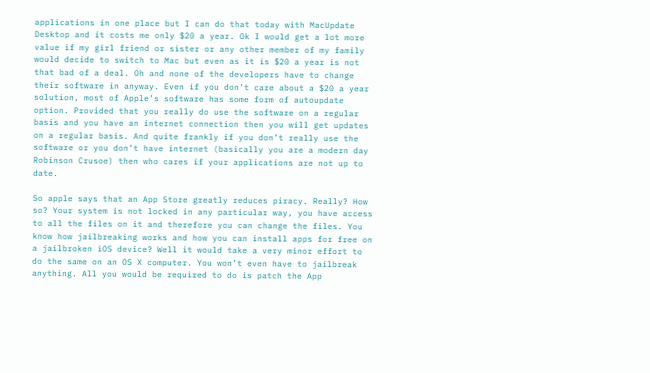applications in one place but I can do that today with MacUpdate Desktop and it costs me only $20 a year. Ok I would get a lot more value if my girl friend or sister or any other member of my family would decide to switch to Mac but even as it is $20 a year is not that bad of a deal. Oh and none of the developers have to change their software in anyway. Even if you don’t care about a $20 a year solution, most of Apple’s software has some form of autoupdate option. Provided that you really do use the software on a regular basis and you have an internet connection then you will get updates on a regular basis. And quite frankly if you don’t really use the software or you don’t have internet (basically you are a modern day Robinson Crusoe) then who cares if your applications are not up to date.

So apple says that an App Store greatly reduces piracy. Really? How so? Your system is not locked in any particular way, you have access to all the files on it and therefore you can change the files. You know how jailbreaking works and how you can install apps for free on a jailbroken iOS device? Well it would take a very minor effort to do the same on an OS X computer. You won’t even have to jailbreak anything. All you would be required to do is patch the App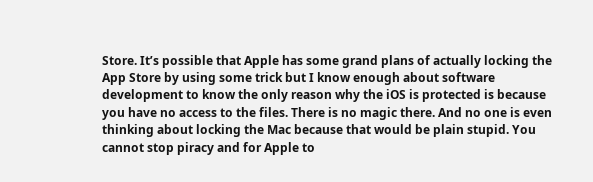Store. It’s possible that Apple has some grand plans of actually locking the App Store by using some trick but I know enough about software development to know the only reason why the iOS is protected is because you have no access to the files. There is no magic there. And no one is even thinking about locking the Mac because that would be plain stupid. You cannot stop piracy and for Apple to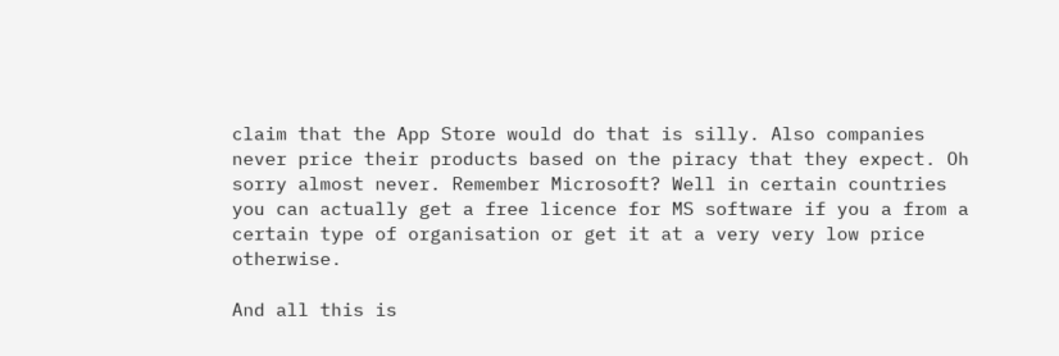claim that the App Store would do that is silly. Also companies never price their products based on the piracy that they expect. Oh sorry almost never. Remember Microsoft? Well in certain countries you can actually get a free licence for MS software if you a from a certain type of organisation or get it at a very very low price otherwise.

And all this is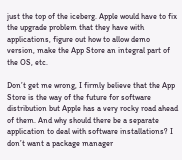just the top of the iceberg. Apple would have to fix the upgrade problem that they have with applications, figure out how to allow demo version, make the App Store an integral part of the OS, etc.

Don’t get me wrong, I firmly believe that the App Store is the way of the future for software distribution but Apple has a very rocky road ahead of them. And why should there be a separate application to deal with software installations? I don’t want a package manager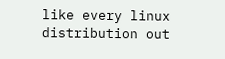like every linux distribution out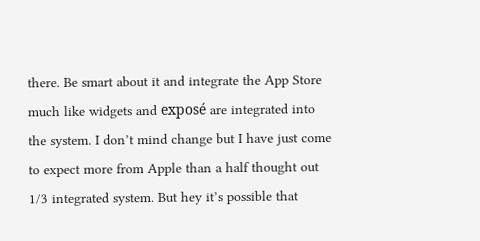there. Be smart about it and integrate the App Store much like widgets and exposé are integrated into the system. I don’t mind change but I have just come to expect more from Apple than a half thought out 1/3 integrated system. But hey it’s possible that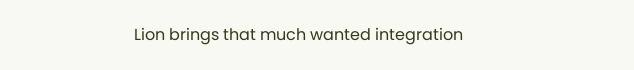Lion brings that much wanted integration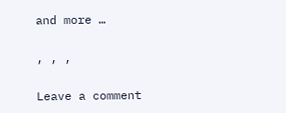and more …

, , ,

Leave a comment